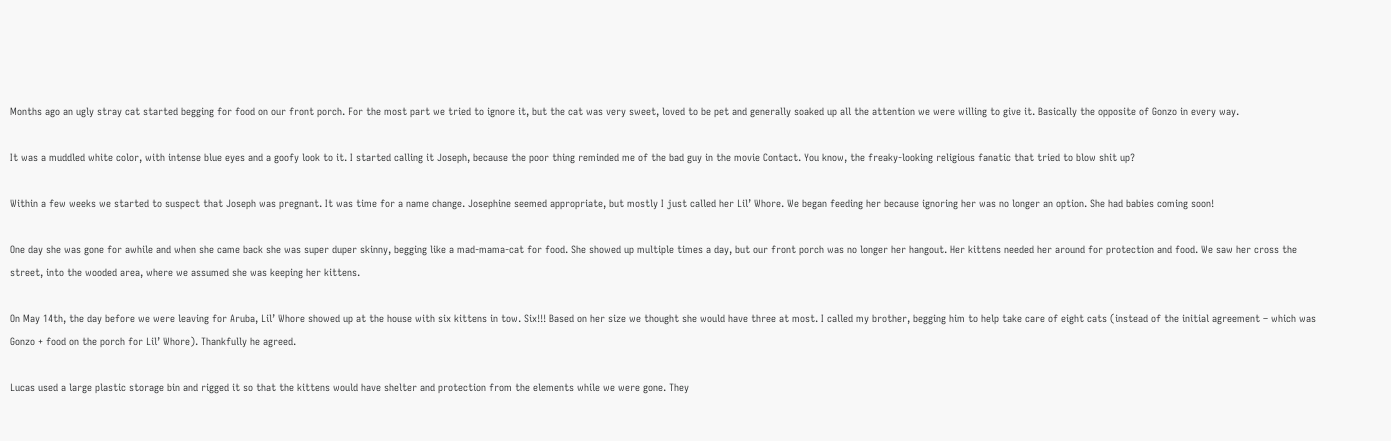Months ago an ugly stray cat started begging for food on our front porch. For the most part we tried to ignore it, but the cat was very sweet, loved to be pet and generally soaked up all the attention we were willing to give it. Basically the opposite of Gonzo in every way.

It was a muddled white color, with intense blue eyes and a goofy look to it. I started calling it Joseph, because the poor thing reminded me of the bad guy in the movie Contact. You know, the freaky-looking religious fanatic that tried to blow shit up?

Within a few weeks we started to suspect that Joseph was pregnant. It was time for a name change. Josephine seemed appropriate, but mostly I just called her Lil’ Whore. We began feeding her because ignoring her was no longer an option. She had babies coming soon!

One day she was gone for awhile and when she came back she was super duper skinny, begging like a mad-mama-cat for food. She showed up multiple times a day, but our front porch was no longer her hangout. Her kittens needed her around for protection and food. We saw her cross the street, into the wooded area, where we assumed she was keeping her kittens.

On May 14th, the day before we were leaving for Aruba, Lil’ Whore showed up at the house with six kittens in tow. Six!!! Based on her size we thought she would have three at most. I called my brother, begging him to help take care of eight cats (instead of the initial agreement – which was Gonzo + food on the porch for Lil’ Whore). Thankfully he agreed.

Lucas used a large plastic storage bin and rigged it so that the kittens would have shelter and protection from the elements while we were gone. They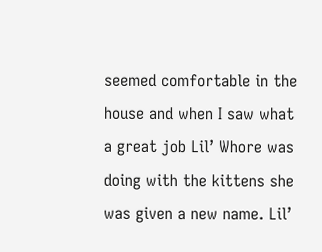seemed comfortable in the house and when I saw what a great job Lil’ Whore was doing with the kittens she was given a new name. Lil’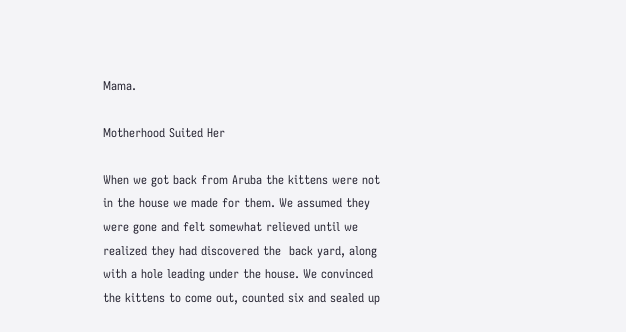Mama.

Motherhood Suited Her

When we got back from Aruba the kittens were not in the house we made for them. We assumed they were gone and felt somewhat relieved until we realized they had discovered the  back yard, along with a hole leading under the house. We convinced the kittens to come out, counted six and sealed up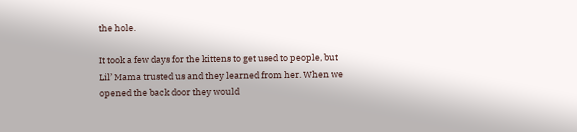the hole.

It took a few days for the kittens to get used to people, but Lil’ Mama trusted us and they learned from her. When we opened the back door they would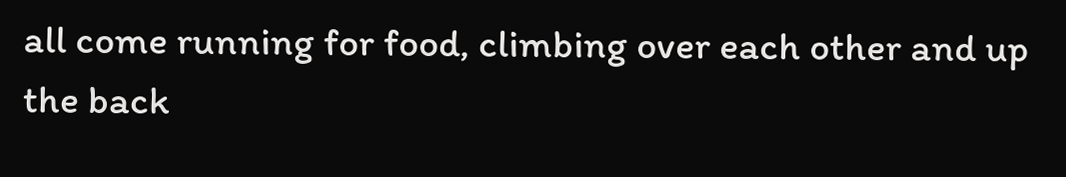all come running for food, climbing over each other and up the back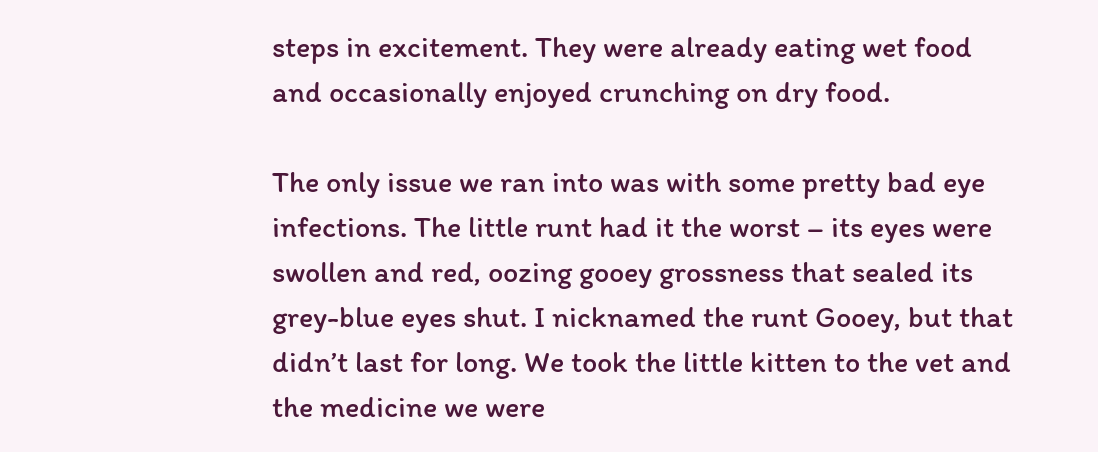steps in excitement. They were already eating wet food and occasionally enjoyed crunching on dry food.

The only issue we ran into was with some pretty bad eye infections. The little runt had it the worst – its eyes were swollen and red, oozing gooey grossness that sealed its grey-blue eyes shut. I nicknamed the runt Gooey, but that didn’t last for long. We took the little kitten to the vet and the medicine we were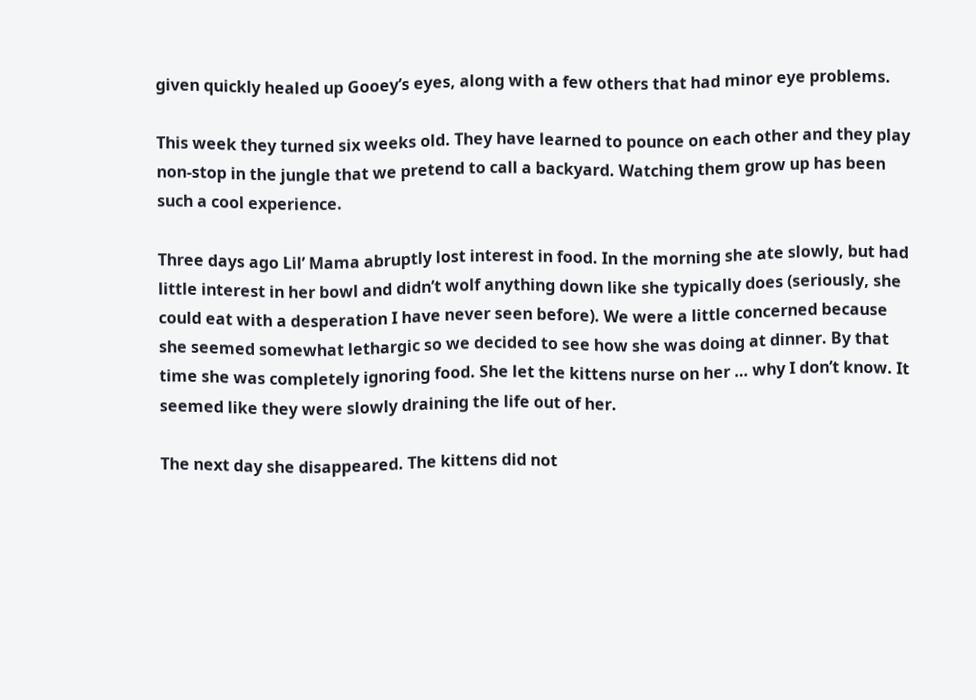given quickly healed up Gooey’s eyes, along with a few others that had minor eye problems.

This week they turned six weeks old. They have learned to pounce on each other and they play non-stop in the jungle that we pretend to call a backyard. Watching them grow up has been such a cool experience.

Three days ago Lil’ Mama abruptly lost interest in food. In the morning she ate slowly, but had little interest in her bowl and didn’t wolf anything down like she typically does (seriously, she could eat with a desperation I have never seen before). We were a little concerned because she seemed somewhat lethargic so we decided to see how she was doing at dinner. By that time she was completely ignoring food. She let the kittens nurse on her … why I don’t know. It seemed like they were slowly draining the life out of her.

The next day she disappeared. The kittens did not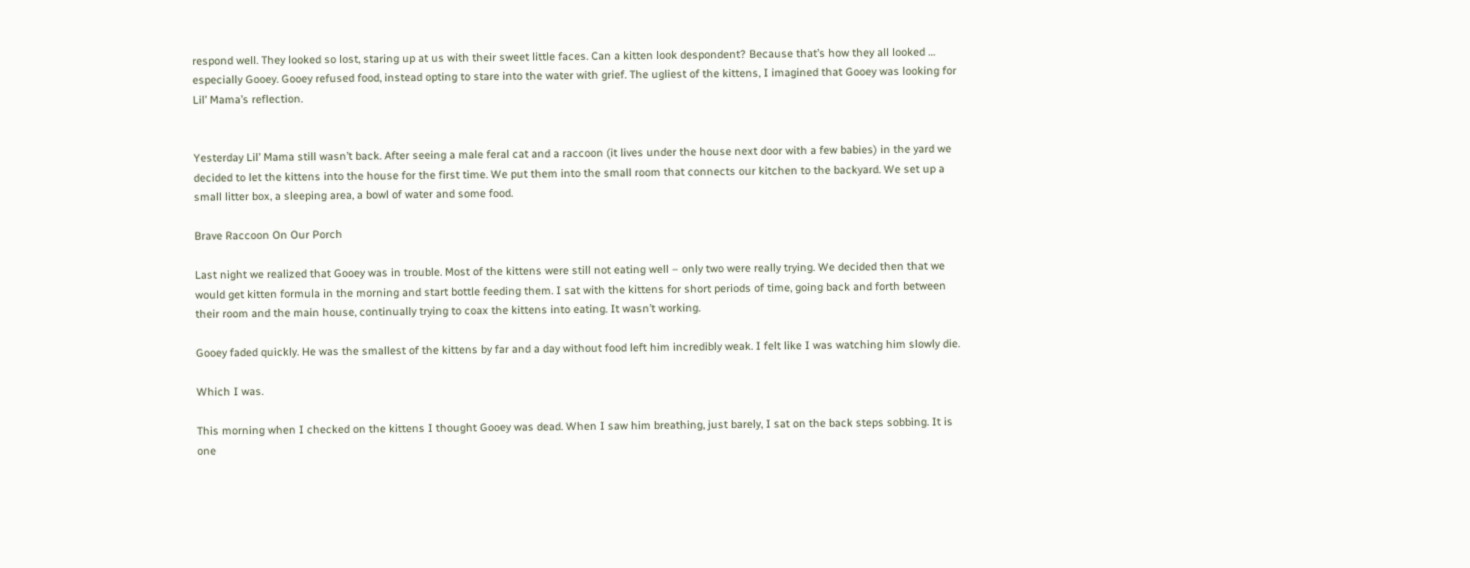respond well. They looked so lost, staring up at us with their sweet little faces. Can a kitten look despondent? Because that’s how they all looked … especially Gooey. Gooey refused food, instead opting to stare into the water with grief. The ugliest of the kittens, I imagined that Gooey was looking for Lil’ Mama’s reflection.


Yesterday Lil’ Mama still wasn’t back. After seeing a male feral cat and a raccoon (it lives under the house next door with a few babies) in the yard we decided to let the kittens into the house for the first time. We put them into the small room that connects our kitchen to the backyard. We set up a small litter box, a sleeping area, a bowl of water and some food.

Brave Raccoon On Our Porch

Last night we realized that Gooey was in trouble. Most of the kittens were still not eating well – only two were really trying. We decided then that we would get kitten formula in the morning and start bottle feeding them. I sat with the kittens for short periods of time, going back and forth between their room and the main house, continually trying to coax the kittens into eating. It wasn’t working.

Gooey faded quickly. He was the smallest of the kittens by far and a day without food left him incredibly weak. I felt like I was watching him slowly die.

Which I was.

This morning when I checked on the kittens I thought Gooey was dead. When I saw him breathing, just barely, I sat on the back steps sobbing. It is one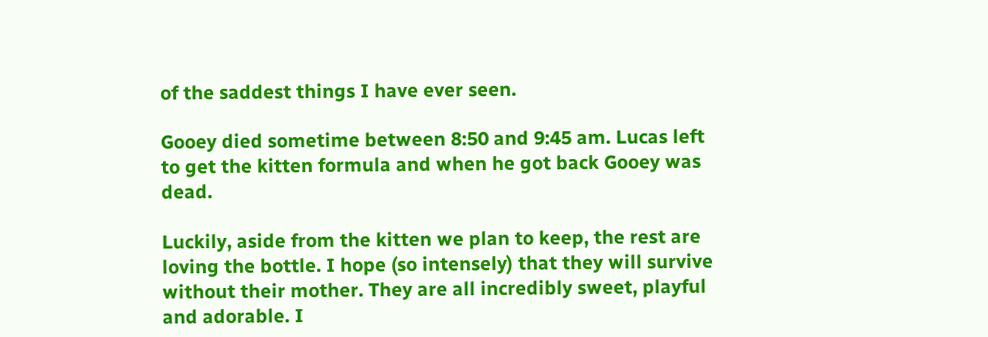of the saddest things I have ever seen.

Gooey died sometime between 8:50 and 9:45 am. Lucas left to get the kitten formula and when he got back Gooey was dead.

Luckily, aside from the kitten we plan to keep, the rest are loving the bottle. I hope (so intensely) that they will survive without their mother. They are all incredibly sweet, playful and adorable. I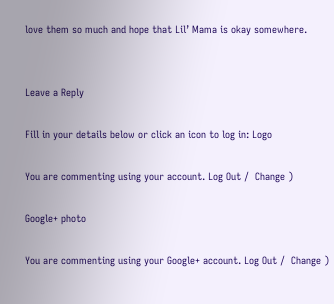love them so much and hope that Lil’ Mama is okay somewhere.


Leave a Reply

Fill in your details below or click an icon to log in: Logo

You are commenting using your account. Log Out /  Change )

Google+ photo

You are commenting using your Google+ account. Log Out /  Change )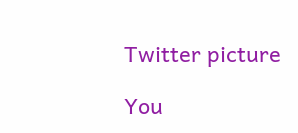Twitter picture

You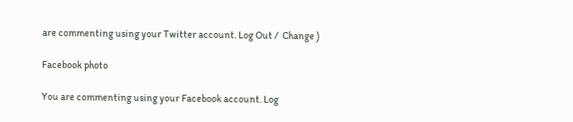are commenting using your Twitter account. Log Out /  Change )

Facebook photo

You are commenting using your Facebook account. Log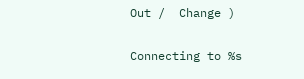Out /  Change )


Connecting to %s